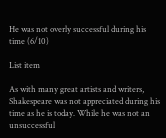He was not overly successful during his time (6/10)

List item

As with many great artists and writers, Shakespeare was not appreciated during his time as he is today. While he was not an unsuccessful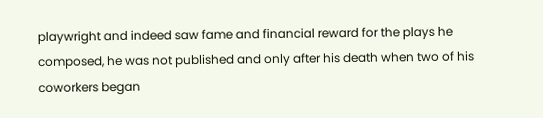playwright and indeed saw fame and financial reward for the plays he composed, he was not published and only after his death when two of his coworkers began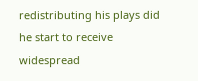redistributing his plays did he start to receive widespread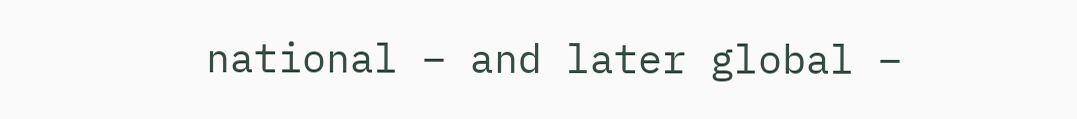national – and later global –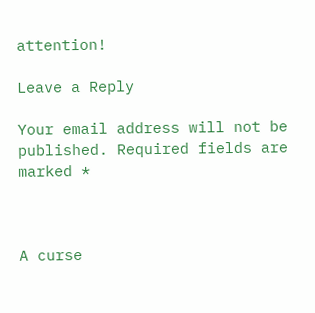attention!

Leave a Reply

Your email address will not be published. Required fields are marked *



A curse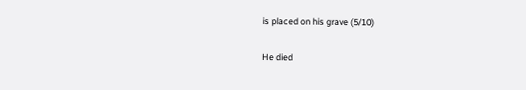is placed on his grave (5/10)

He died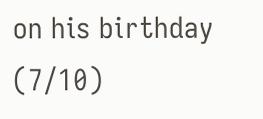on his birthday (7/10)